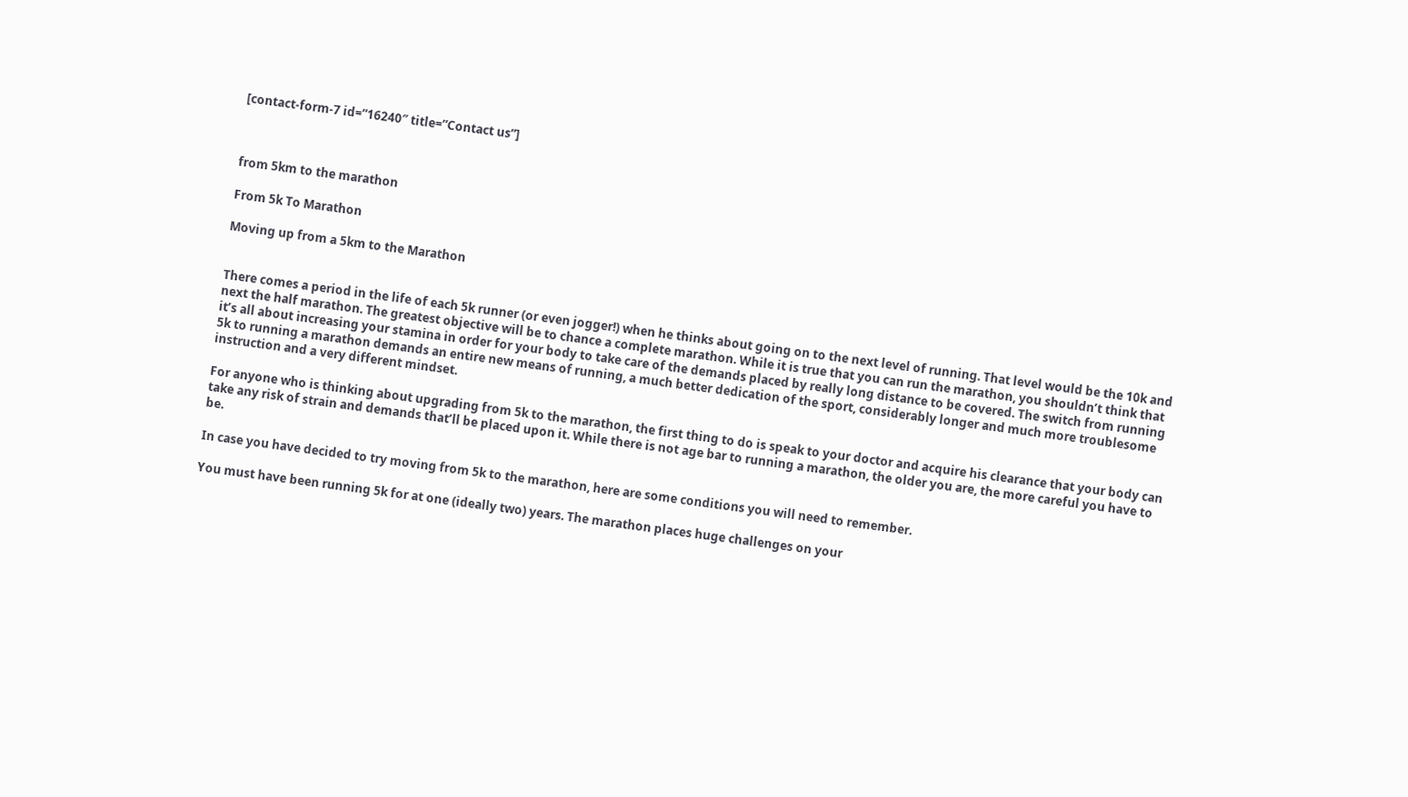[contact-form-7 id=”16240″ title=”Contact us”]



from 5km to the marathon

From 5k To Marathon

Moving up from a 5km to the Marathon


There comes a period in the life of each 5k runner (or even jogger!) when he thinks about going on to the next level of running. That level would be the 10k and next the half marathon. The greatest objective will be to chance a complete marathon. While it is true that you can run the marathon, you shouldn’t think that it’s all about increasing your stamina in order for your body to take care of the demands placed by really long distance to be covered. The switch from running 5k to running a marathon demands an entire new means of running, a much better dedication of the sport, considerably longer and much more troublesome instruction and a very different mindset.

For anyone who is thinking about upgrading from 5k to the marathon, the first thing to do is speak to your doctor and acquire his clearance that your body can take any risk of strain and demands that’ll be placed upon it. While there is not age bar to running a marathon, the older you are, the more careful you have to be.

In case you have decided to try moving from 5k to the marathon, here are some conditions you will need to remember.

You must have been running 5k for at one (ideally two) years. The marathon places huge challenges on your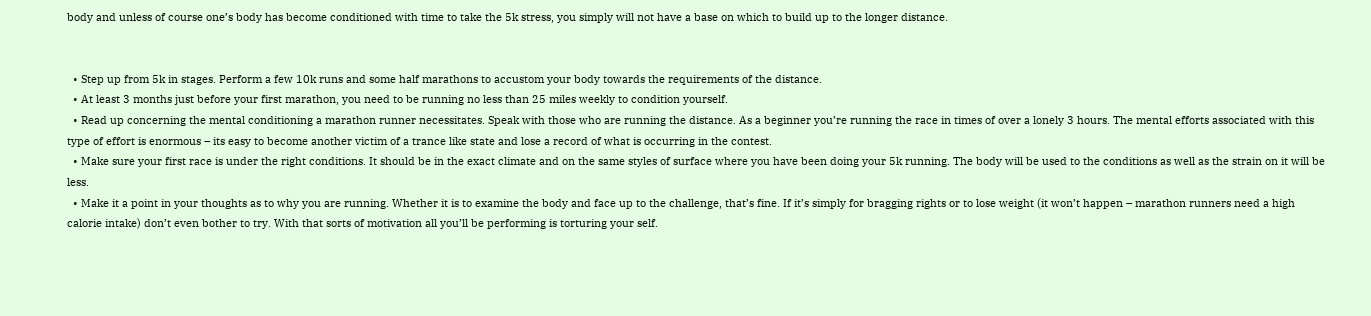body and unless of course one’s body has become conditioned with time to take the 5k stress, you simply will not have a base on which to build up to the longer distance.


  • Step up from 5k in stages. Perform a few 10k runs and some half marathons to accustom your body towards the requirements of the distance.
  • At least 3 months just before your first marathon, you need to be running no less than 25 miles weekly to condition yourself.
  • Read up concerning the mental conditioning a marathon runner necessitates. Speak with those who are running the distance. As a beginner you’re running the race in times of over a lonely 3 hours. The mental efforts associated with this type of effort is enormous – its easy to become another victim of a trance like state and lose a record of what is occurring in the contest.
  • Make sure your first race is under the right conditions. It should be in the exact climate and on the same styles of surface where you have been doing your 5k running. The body will be used to the conditions as well as the strain on it will be less.
  • Make it a point in your thoughts as to why you are running. Whether it is to examine the body and face up to the challenge, that’s fine. If it’s simply for bragging rights or to lose weight (it won’t happen – marathon runners need a high calorie intake) don’t even bother to try. With that sorts of motivation all you’ll be performing is torturing your self.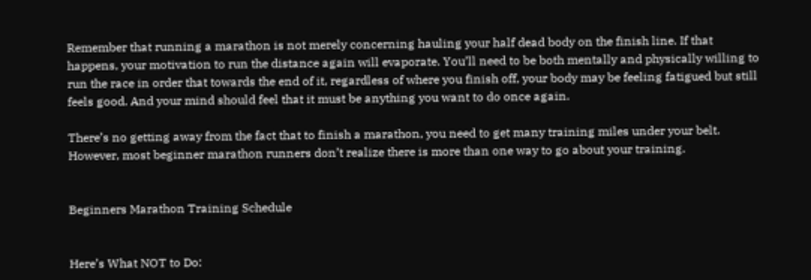Remember that running a marathon is not merely concerning hauling your half dead body on the finish line. If that happens, your motivation to run the distance again will evaporate. You’ll need to be both mentally and physically willing to run the race in order that towards the end of it, regardless of where you finish off, your body may be feeling fatigued but still feels good. And your mind should feel that it must be anything you want to do once again.

There’s no getting away from the fact that to finish a marathon, you need to get many training miles under your belt. However, most beginner marathon runners don’t realize there is more than one way to go about your training.


Beginners Marathon Training Schedule


Here’s What NOT to Do: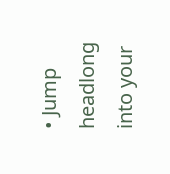• Jump headlong into your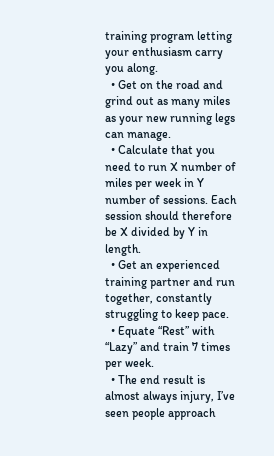training program letting your enthusiasm carry you along.
  • Get on the road and grind out as many miles as your new running legs can manage.
  • Calculate that you need to run X number of miles per week in Y number of sessions. Each session should therefore be X divided by Y in length.
  • Get an experienced training partner and run together, constantly struggling to keep pace.
  • Equate “Rest” with “Lazy” and train 7 times per week.
  • The end result is almost always injury, I’ve seen people approach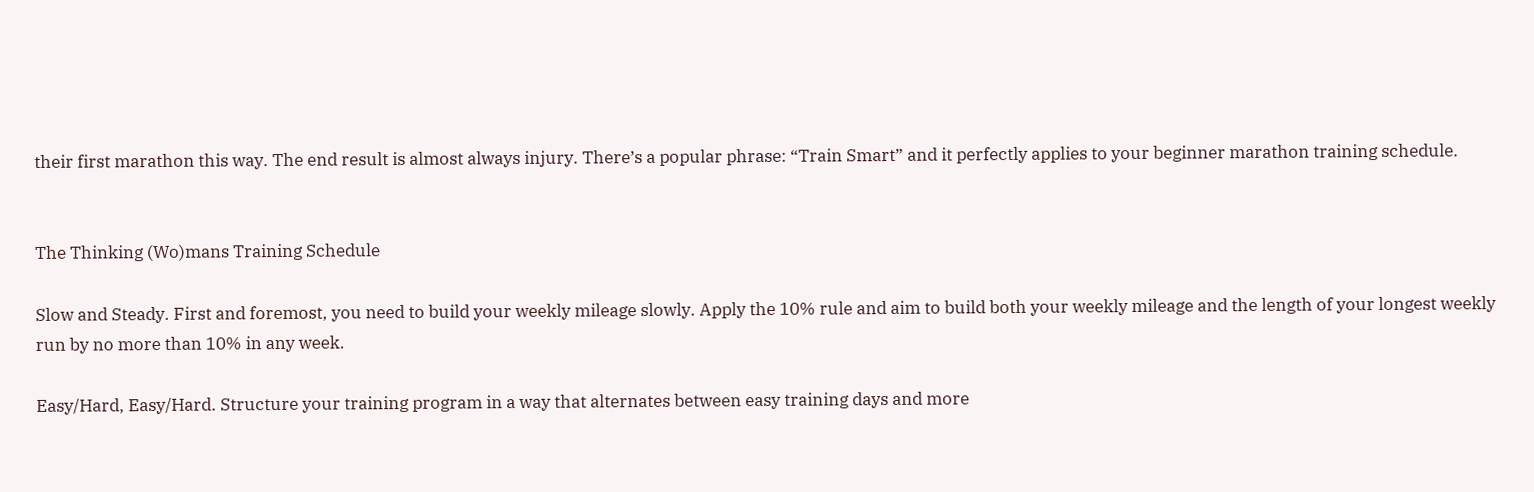their first marathon this way. The end result is almost always injury. There’s a popular phrase: “Train Smart” and it perfectly applies to your beginner marathon training schedule.


The Thinking (Wo)mans Training Schedule

Slow and Steady. First and foremost, you need to build your weekly mileage slowly. Apply the 10% rule and aim to build both your weekly mileage and the length of your longest weekly run by no more than 10% in any week.

Easy/Hard, Easy/Hard. Structure your training program in a way that alternates between easy training days and more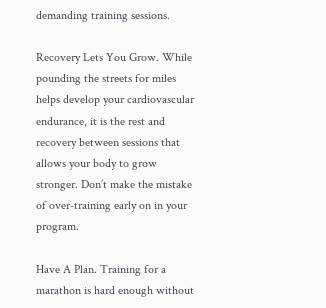demanding training sessions.

Recovery Lets You Grow. While pounding the streets for miles helps develop your cardiovascular endurance, it is the rest and recovery between sessions that allows your body to grow stronger. Don’t make the mistake of over-training early on in your program.

Have A Plan. Training for a marathon is hard enough without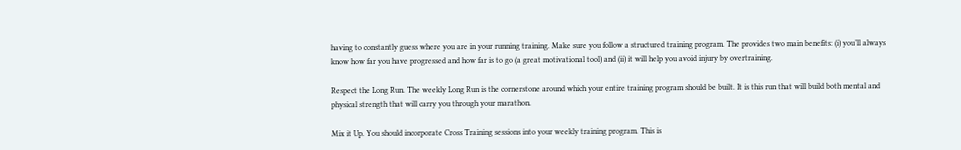having to constantly guess where you are in your running training. Make sure you follow a structured training program. The provides two main benefits: (i) you’ll always know how far you have progressed and how far is to go (a great motivational tool) and (ii) it will help you avoid injury by overtraining.

Respect the Long Run. The weekly Long Run is the cornerstone around which your entire training program should be built. It is this run that will build both mental and physical strength that will carry you through your marathon.

Mix it Up. You should incorporate Cross Training sessions into your weekly training program. This is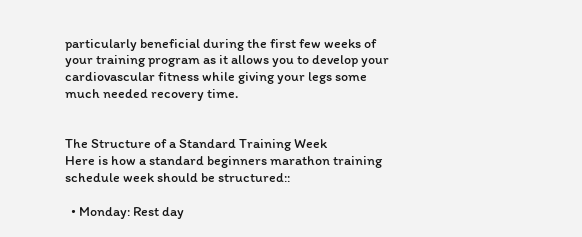particularly beneficial during the first few weeks of your training program as it allows you to develop your cardiovascular fitness while giving your legs some much needed recovery time.


The Structure of a Standard Training Week
Here is how a standard beginners marathon training schedule week should be structured::

  • Monday: Rest day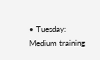• Tuesday: Medium training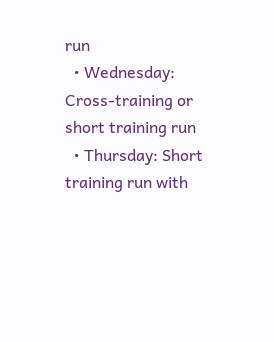run
  • Wednesday: Cross-training or short training run
  • Thursday: Short training run with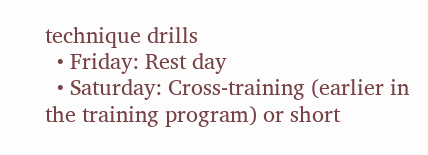technique drills
  • Friday: Rest day
  • Saturday: Cross-training (earlier in the training program) or short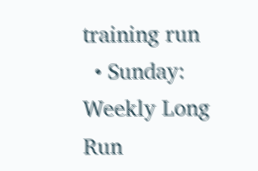training run
  • Sunday: Weekly Long Run